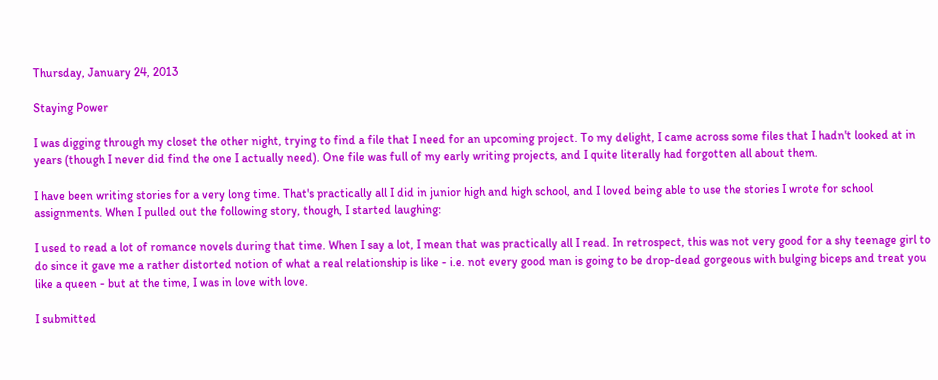Thursday, January 24, 2013

Staying Power

I was digging through my closet the other night, trying to find a file that I need for an upcoming project. To my delight, I came across some files that I hadn't looked at in years (though I never did find the one I actually need). One file was full of my early writing projects, and I quite literally had forgotten all about them.

I have been writing stories for a very long time. That's practically all I did in junior high and high school, and I loved being able to use the stories I wrote for school assignments. When I pulled out the following story, though, I started laughing:

I used to read a lot of romance novels during that time. When I say a lot, I mean that was practically all I read. In retrospect, this was not very good for a shy teenage girl to do since it gave me a rather distorted notion of what a real relationship is like - i.e. not every good man is going to be drop-dead gorgeous with bulging biceps and treat you like a queen - but at the time, I was in love with love.

I submitted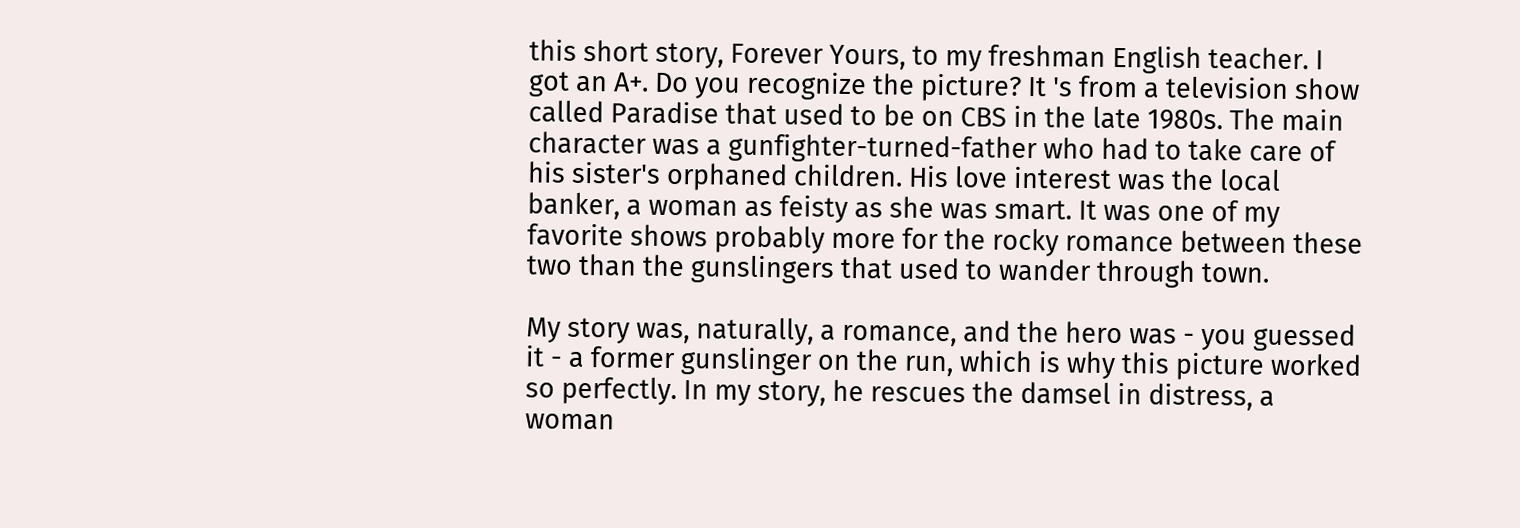this short story, Forever Yours, to my freshman English teacher. I got an A+. Do you recognize the picture? It 's from a television show called Paradise that used to be on CBS in the late 1980s. The main character was a gunfighter-turned-father who had to take care of his sister's orphaned children. His love interest was the local banker, a woman as feisty as she was smart. It was one of my favorite shows probably more for the rocky romance between these two than the gunslingers that used to wander through town.

My story was, naturally, a romance, and the hero was - you guessed it - a former gunslinger on the run, which is why this picture worked so perfectly. In my story, he rescues the damsel in distress, a woman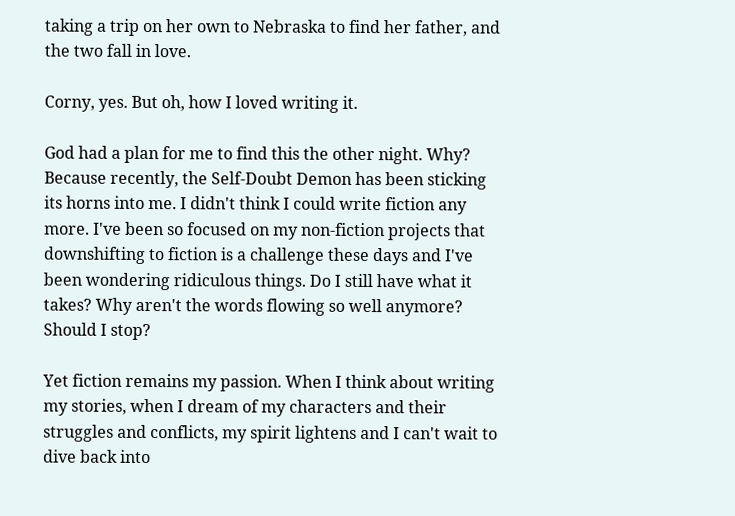taking a trip on her own to Nebraska to find her father, and the two fall in love.

Corny, yes. But oh, how I loved writing it.

God had a plan for me to find this the other night. Why? Because recently, the Self-Doubt Demon has been sticking its horns into me. I didn't think I could write fiction any more. I've been so focused on my non-fiction projects that downshifting to fiction is a challenge these days and I've been wondering ridiculous things. Do I still have what it takes? Why aren't the words flowing so well anymore? Should I stop?

Yet fiction remains my passion. When I think about writing my stories, when I dream of my characters and their struggles and conflicts, my spirit lightens and I can't wait to dive back into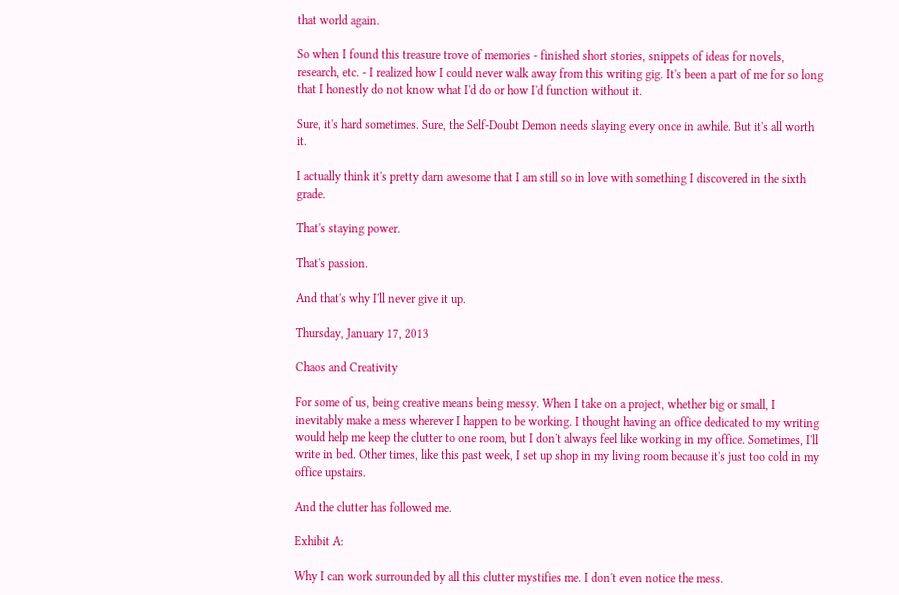that world again.

So when I found this treasure trove of memories - finished short stories, snippets of ideas for novels, research, etc. - I realized how I could never walk away from this writing gig. It's been a part of me for so long that I honestly do not know what I'd do or how I'd function without it.

Sure, it's hard sometimes. Sure, the Self-Doubt Demon needs slaying every once in awhile. But it's all worth it.

I actually think it's pretty darn awesome that I am still so in love with something I discovered in the sixth grade.

That's staying power.

That's passion.

And that's why I'll never give it up.

Thursday, January 17, 2013

Chaos and Creativity

For some of us, being creative means being messy. When I take on a project, whether big or small, I inevitably make a mess wherever I happen to be working. I thought having an office dedicated to my writing would help me keep the clutter to one room, but I don't always feel like working in my office. Sometimes, I'll write in bed. Other times, like this past week, I set up shop in my living room because it's just too cold in my office upstairs.

And the clutter has followed me.

Exhibit A:

Why I can work surrounded by all this clutter mystifies me. I don't even notice the mess.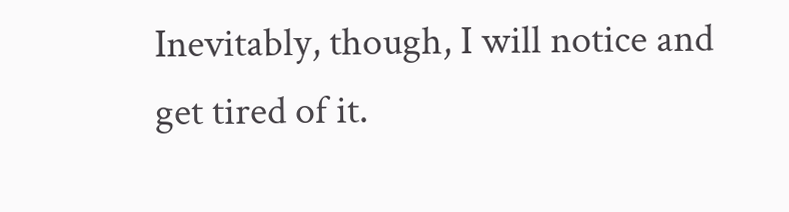Inevitably, though, I will notice and get tired of it.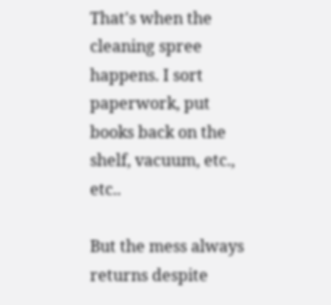That's when the cleaning spree happens. I sort paperwork, put books back on the shelf, vacuum, etc., etc..

But the mess always returns despite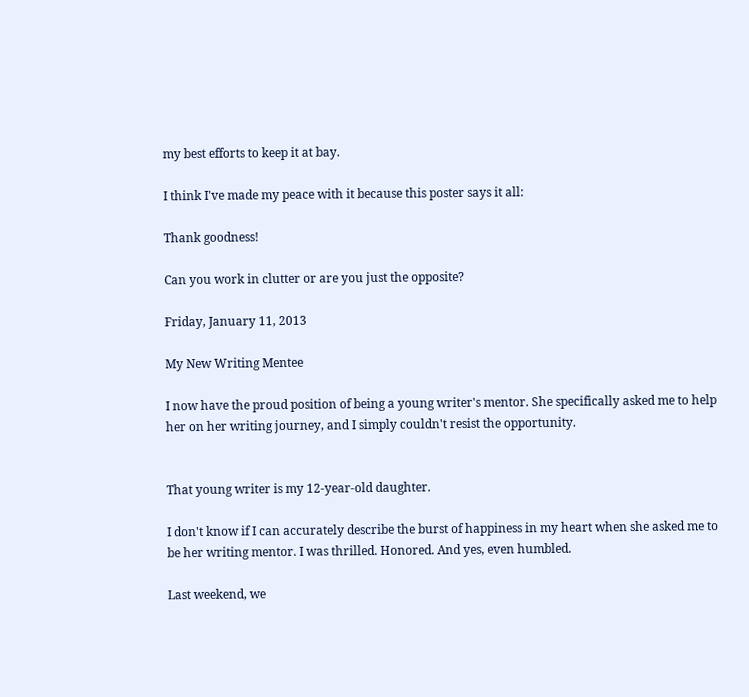my best efforts to keep it at bay.

I think I've made my peace with it because this poster says it all:

Thank goodness!

Can you work in clutter or are you just the opposite?

Friday, January 11, 2013

My New Writing Mentee

I now have the proud position of being a young writer's mentor. She specifically asked me to help her on her writing journey, and I simply couldn't resist the opportunity.


That young writer is my 12-year-old daughter.

I don't know if I can accurately describe the burst of happiness in my heart when she asked me to be her writing mentor. I was thrilled. Honored. And yes, even humbled.

Last weekend, we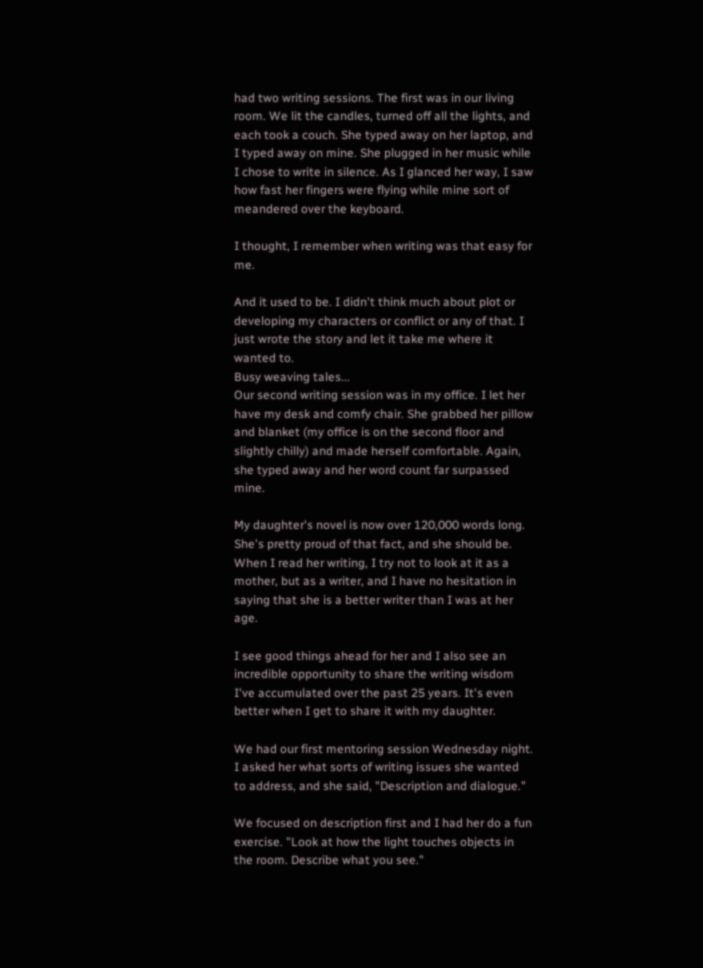had two writing sessions. The first was in our living room. We lit the candles, turned off all the lights, and each took a couch. She typed away on her laptop, and I typed away on mine. She plugged in her music while I chose to write in silence. As I glanced her way, I saw how fast her fingers were flying while mine sort of meandered over the keyboard.

I thought, I remember when writing was that easy for me.

And it used to be. I didn't think much about plot or developing my characters or conflict or any of that. I just wrote the story and let it take me where it wanted to.
Busy weaving tales...
Our second writing session was in my office. I let her have my desk and comfy chair. She grabbed her pillow and blanket (my office is on the second floor and slightly chilly) and made herself comfortable. Again, she typed away and her word count far surpassed mine.

My daughter's novel is now over 120,000 words long. She's pretty proud of that fact, and she should be. When I read her writing, I try not to look at it as a mother, but as a writer, and I have no hesitation in saying that she is a better writer than I was at her age.

I see good things ahead for her and I also see an incredible opportunity to share the writing wisdom I've accumulated over the past 25 years. It's even better when I get to share it with my daughter.

We had our first mentoring session Wednesday night. I asked her what sorts of writing issues she wanted to address, and she said, "Description and dialogue."

We focused on description first and I had her do a fun exercise. "Look at how the light touches objects in the room. Describe what you see."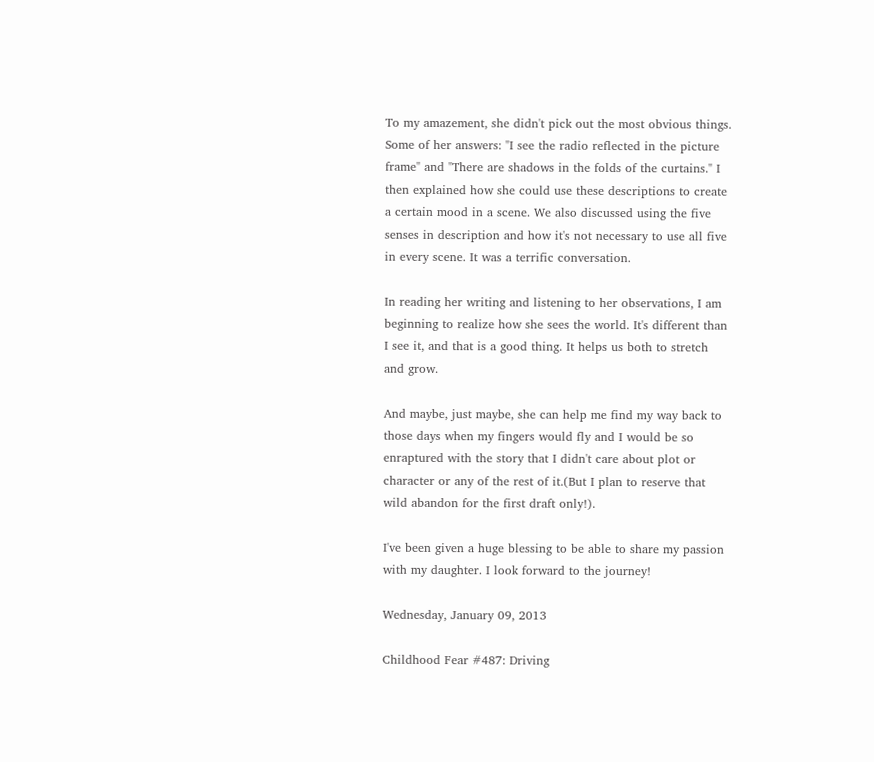To my amazement, she didn't pick out the most obvious things. Some of her answers: "I see the radio reflected in the picture frame" and "There are shadows in the folds of the curtains." I then explained how she could use these descriptions to create a certain mood in a scene. We also discussed using the five senses in description and how it's not necessary to use all five in every scene. It was a terrific conversation.

In reading her writing and listening to her observations, I am beginning to realize how she sees the world. It's different than I see it, and that is a good thing. It helps us both to stretch and grow.

And maybe, just maybe, she can help me find my way back to those days when my fingers would fly and I would be so enraptured with the story that I didn't care about plot or character or any of the rest of it.(But I plan to reserve that wild abandon for the first draft only!).

I've been given a huge blessing to be able to share my passion with my daughter. I look forward to the journey!

Wednesday, January 09, 2013

Childhood Fear #487: Driving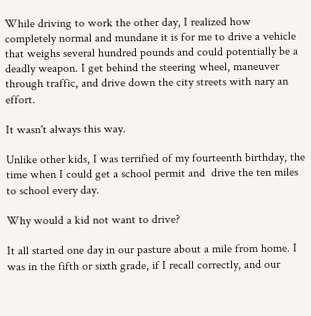While driving to work the other day, I realized how completely normal and mundane it is for me to drive a vehicle that weighs several hundred pounds and could potentially be a deadly weapon. I get behind the steering wheel, maneuver through traffic, and drive down the city streets with nary an effort.

It wasn't always this way.

Unlike other kids, I was terrified of my fourteenth birthday, the time when I could get a school permit and  drive the ten miles to school every day.

Why would a kid not want to drive?

It all started one day in our pasture about a mile from home. I was in the fifth or sixth grade, if I recall correctly, and our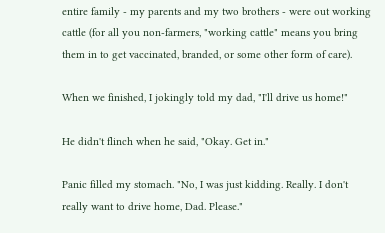entire family - my parents and my two brothers - were out working cattle (for all you non-farmers, "working cattle" means you bring them in to get vaccinated, branded, or some other form of care).

When we finished, I jokingly told my dad, "I'll drive us home!"

He didn't flinch when he said, "Okay. Get in."

Panic filled my stomach. "No, I was just kidding. Really. I don't really want to drive home, Dad. Please."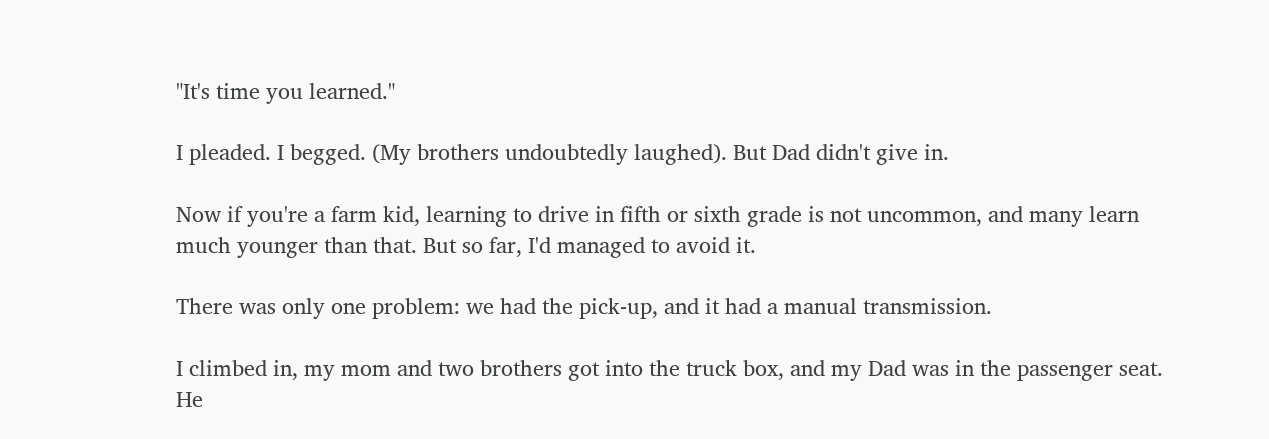"It's time you learned."

I pleaded. I begged. (My brothers undoubtedly laughed). But Dad didn't give in.

Now if you're a farm kid, learning to drive in fifth or sixth grade is not uncommon, and many learn much younger than that. But so far, I'd managed to avoid it.

There was only one problem: we had the pick-up, and it had a manual transmission.

I climbed in, my mom and two brothers got into the truck box, and my Dad was in the passenger seat. He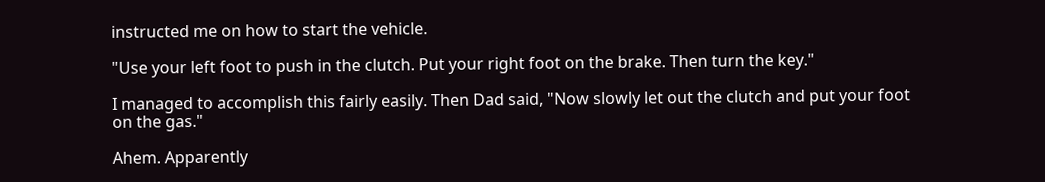instructed me on how to start the vehicle.

"Use your left foot to push in the clutch. Put your right foot on the brake. Then turn the key."

I managed to accomplish this fairly easily. Then Dad said, "Now slowly let out the clutch and put your foot on the gas."

Ahem. Apparently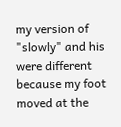my version of "slowly" and his were different because my foot moved at the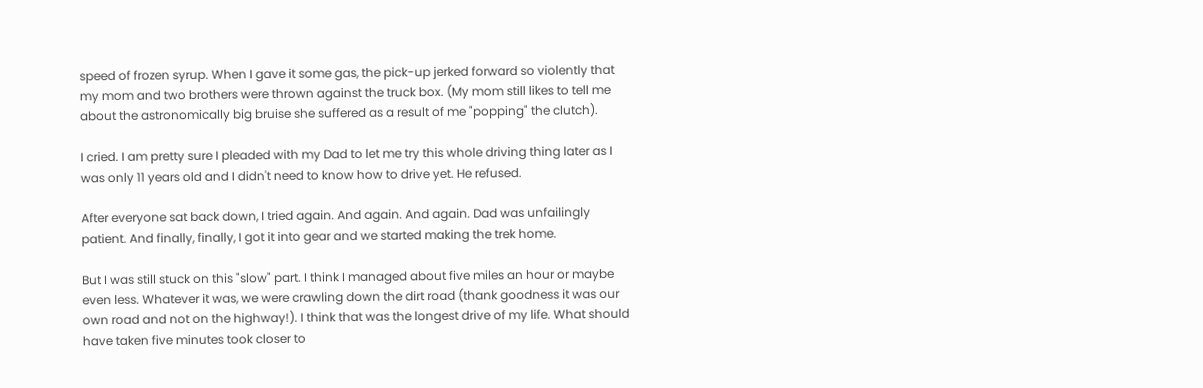speed of frozen syrup. When I gave it some gas, the pick-up jerked forward so violently that my mom and two brothers were thrown against the truck box. (My mom still likes to tell me about the astronomically big bruise she suffered as a result of me "popping" the clutch).

I cried. I am pretty sure I pleaded with my Dad to let me try this whole driving thing later as I was only 11 years old and I didn't need to know how to drive yet. He refused.

After everyone sat back down, I tried again. And again. And again. Dad was unfailingly patient. And finally, finally, I got it into gear and we started making the trek home.

But I was still stuck on this "slow" part. I think I managed about five miles an hour or maybe even less. Whatever it was, we were crawling down the dirt road (thank goodness it was our own road and not on the highway!). I think that was the longest drive of my life. What should have taken five minutes took closer to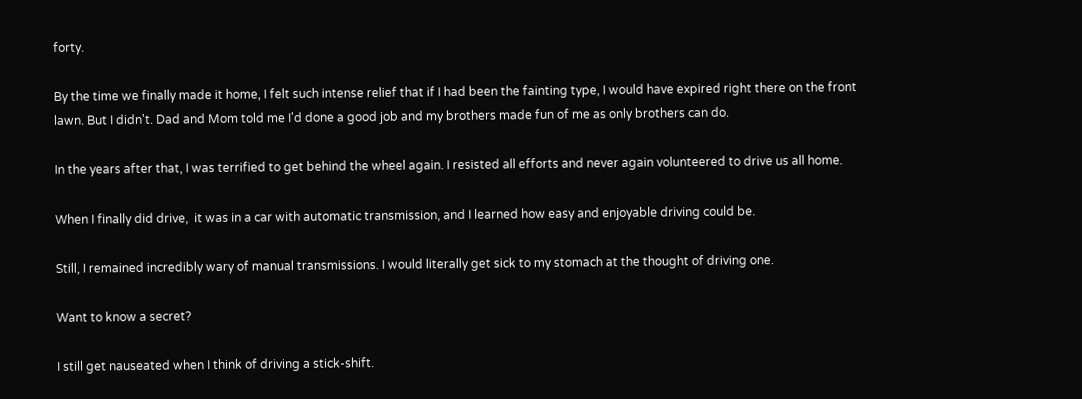forty.

By the time we finally made it home, I felt such intense relief that if I had been the fainting type, I would have expired right there on the front lawn. But I didn't. Dad and Mom told me I'd done a good job and my brothers made fun of me as only brothers can do.

In the years after that, I was terrified to get behind the wheel again. I resisted all efforts and never again volunteered to drive us all home.

When I finally did drive,  it was in a car with automatic transmission, and I learned how easy and enjoyable driving could be.

Still, I remained incredibly wary of manual transmissions. I would literally get sick to my stomach at the thought of driving one.

Want to know a secret?

I still get nauseated when I think of driving a stick-shift.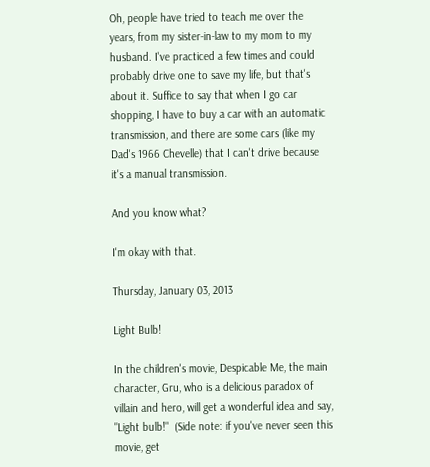Oh, people have tried to teach me over the years, from my sister-in-law to my mom to my husband. I've practiced a few times and could probably drive one to save my life, but that's about it. Suffice to say that when I go car shopping, I have to buy a car with an automatic transmission, and there are some cars (like my Dad's 1966 Chevelle) that I can't drive because it's a manual transmission.

And you know what?

I'm okay with that.

Thursday, January 03, 2013

Light Bulb!

In the children's movie, Despicable Me, the main character, Gru, who is a delicious paradox of villain and hero, will get a wonderful idea and say, "Light bulb!"  (Side note: if you've never seen this movie, get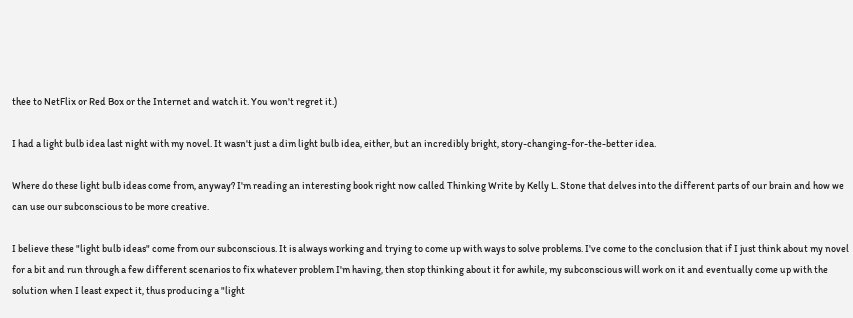thee to NetFlix or Red Box or the Internet and watch it. You won't regret it.)

I had a light bulb idea last night with my novel. It wasn't just a dim light bulb idea, either, but an incredibly bright, story-changing-for-the-better idea.

Where do these light bulb ideas come from, anyway? I'm reading an interesting book right now called Thinking Write by Kelly L. Stone that delves into the different parts of our brain and how we can use our subconscious to be more creative.

I believe these "light bulb ideas" come from our subconscious. It is always working and trying to come up with ways to solve problems. I've come to the conclusion that if I just think about my novel for a bit and run through a few different scenarios to fix whatever problem I'm having, then stop thinking about it for awhile, my subconscious will work on it and eventually come up with the solution when I least expect it, thus producing a "light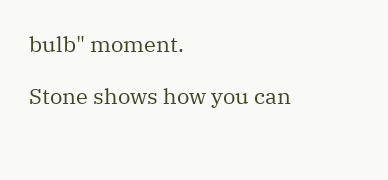bulb" moment.

Stone shows how you can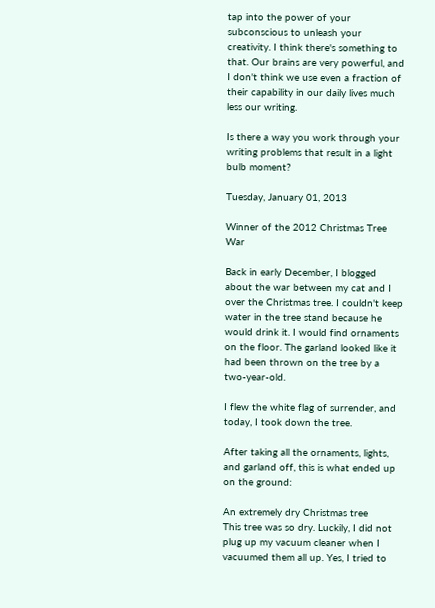tap into the power of your subconscious to unleash your creativity. I think there's something to that. Our brains are very powerful, and I don't think we use even a fraction of their capability in our daily lives much less our writing.

Is there a way you work through your writing problems that result in a light bulb moment?

Tuesday, January 01, 2013

Winner of the 2012 Christmas Tree War

Back in early December, I blogged about the war between my cat and I over the Christmas tree. I couldn't keep water in the tree stand because he would drink it. I would find ornaments on the floor. The garland looked like it had been thrown on the tree by a two-year-old.

I flew the white flag of surrender, and today, I took down the tree.

After taking all the ornaments, lights, and garland off, this is what ended up on the ground:

An extremely dry Christmas tree
This tree was so dry. Luckily, I did not plug up my vacuum cleaner when I vacuumed them all up. Yes, I tried to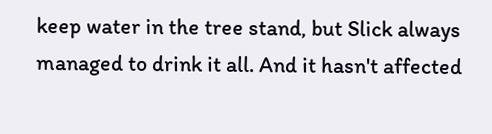keep water in the tree stand, but Slick always managed to drink it all. And it hasn't affected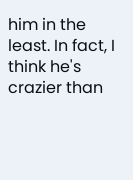him in the least. In fact, I think he's crazier than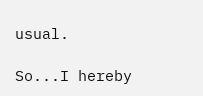usual.

So...I hereby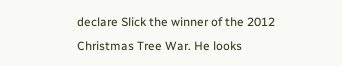declare Slick the winner of the 2012 Christmas Tree War. He looks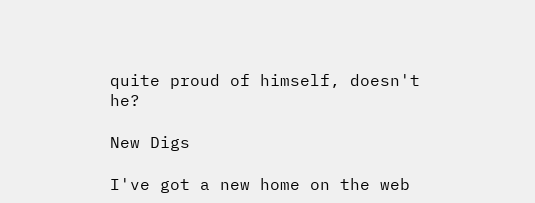quite proud of himself, doesn't he?

New Digs

I've got a new home on the web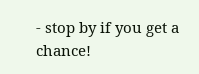- stop by if you get a chance!